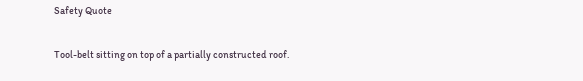Safety Quote

Tool-belt sitting on top of a partially constructed roof.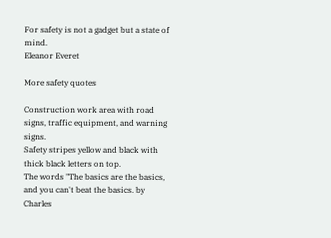For safety is not a gadget but a state of mind.
Eleanor Everet

More safety quotes

Construction work area with road signs, traffic equipment, and warning signs.
Safety stripes yellow and black with thick black letters on top.
The words "The basics are the basics, and you can't beat the basics. by Charles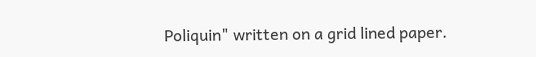Poliquin" written on a grid lined paper.